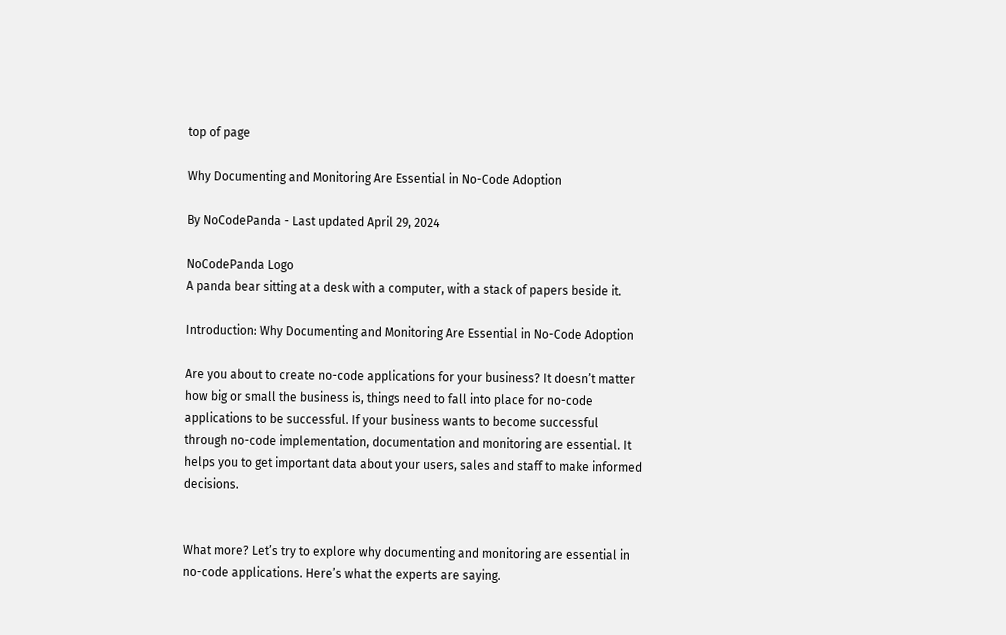top of page

Why Documenting and Monitoring Are Essential in No-Code Adoption

By NoCodePanda - Last updated April 29, 2024

NoCodePanda Logo
A panda bear sitting at a desk with a computer, with a stack of papers beside it.

Introduction: Why Documenting and Monitoring Are Essential in No-Code Adoption

Are you about to create no-code applications for your business? It doesn’t matter how big or small the business is, things need to fall into place for no-code applications to be successful. If your business wants to become successful through no-code implementation, documentation and monitoring are essential. It helps you to get important data about your users, sales and staff to make informed decisions.


What more? Let’s try to explore why documenting and monitoring are essential in no-code applications. Here’s what the experts are saying.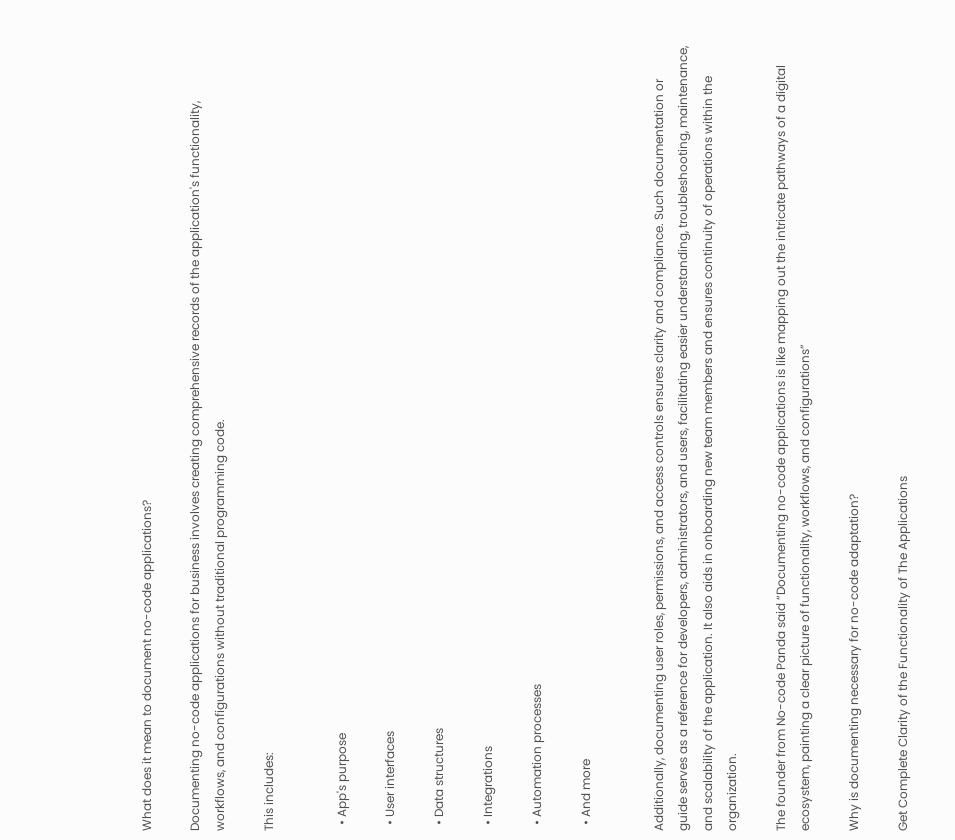What does it mean to document no-code applications?

Documenting no-code applications for business involves creating comprehensive records of the application's functionality, workflows, and configurations without traditional programming code.

This includes:


  • App's purpose

  • User interfaces

  • Data structures

  • Integrations

  • Automation processes

  • And more


Additionally, documenting user roles, permissions, and access controls ensures clarity and compliance. Such documentation or guide serves as a reference for developers, administrators, and users, facilitating easier understanding, troubleshooting, maintenance, and scalability of the application. It also aids in onboarding new team members and ensures continuity of operations within the organization.

The founder from No-code Panda said “Documenting no-code applications is like mapping out the intricate pathways of a digital ecosystem, painting a clear picture of functionality, workflows, and configurations”

Why is documenting necessary for no-code adaptation?

Get Complete Clarity of the Functionality of The Applications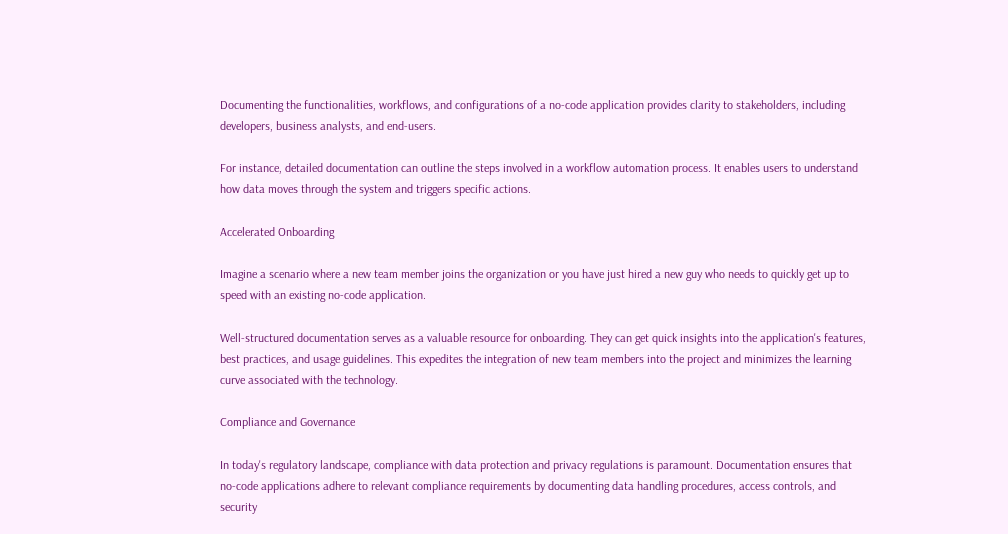Documenting the functionalities, workflows, and configurations of a no-code application provides clarity to stakeholders, including developers, business analysts, and end-users.

For instance, detailed documentation can outline the steps involved in a workflow automation process. It enables users to understand how data moves through the system and triggers specific actions.

Accelerated Onboarding

Imagine a scenario where a new team member joins the organization or you have just hired a new guy who needs to quickly get up to speed with an existing no-code application.

Well-structured documentation serves as a valuable resource for onboarding. They can get quick insights into the application's features, best practices, and usage guidelines. This expedites the integration of new team members into the project and minimizes the learning curve associated with the technology.

Compliance and Governance

In today's regulatory landscape, compliance with data protection and privacy regulations is paramount. Documentation ensures that no-code applications adhere to relevant compliance requirements by documenting data handling procedures, access controls, and security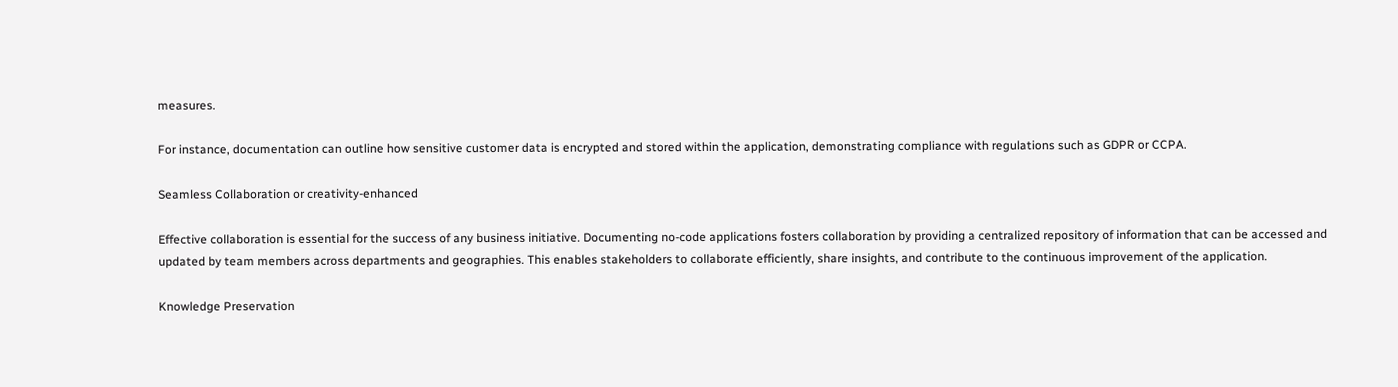measures.

For instance, documentation can outline how sensitive customer data is encrypted and stored within the application, demonstrating compliance with regulations such as GDPR or CCPA.

Seamless Collaboration or creativity-enhanced

Effective collaboration is essential for the success of any business initiative. Documenting no-code applications fosters collaboration by providing a centralized repository of information that can be accessed and updated by team members across departments and geographies. This enables stakeholders to collaborate efficiently, share insights, and contribute to the continuous improvement of the application.

Knowledge Preservation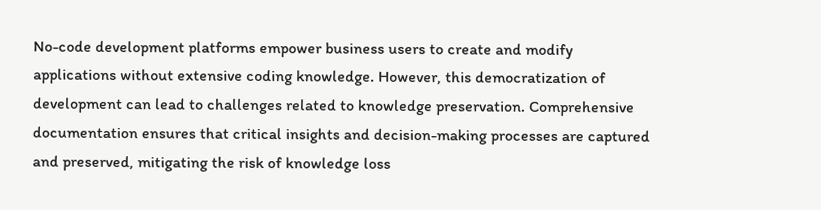No-code development platforms empower business users to create and modify applications without extensive coding knowledge. However, this democratization of development can lead to challenges related to knowledge preservation. Comprehensive documentation ensures that critical insights and decision-making processes are captured and preserved, mitigating the risk of knowledge loss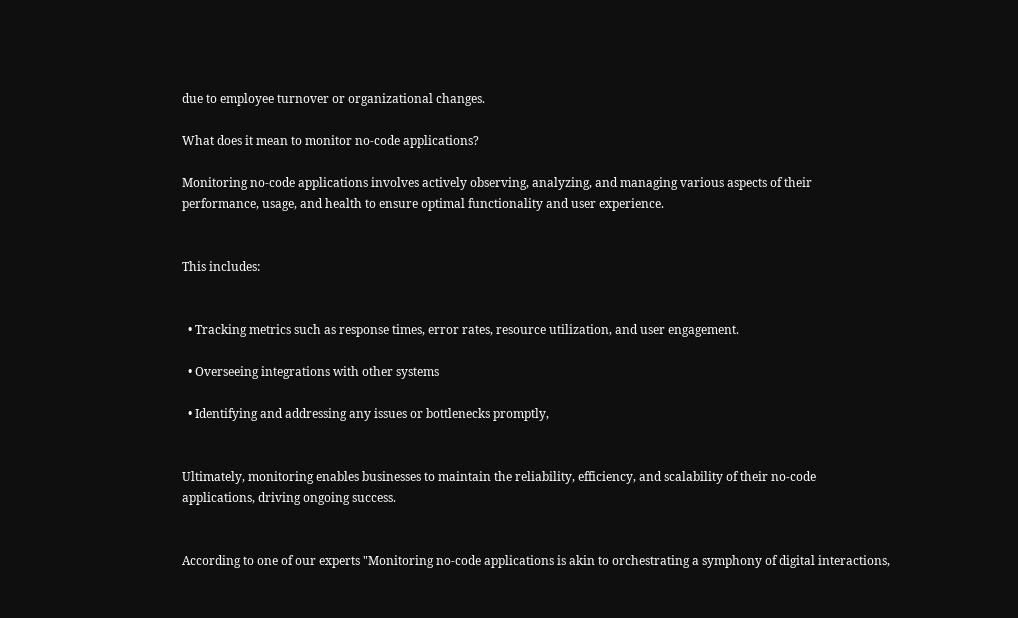due to employee turnover or organizational changes.

What does it mean to monitor no-code applications?

Monitoring no-code applications involves actively observing, analyzing, and managing various aspects of their performance, usage, and health to ensure optimal functionality and user experience.


This includes:


  • Tracking metrics such as response times, error rates, resource utilization, and user engagement.

  • Overseeing integrations with other systems

  • Identifying and addressing any issues or bottlenecks promptly,


Ultimately, monitoring enables businesses to maintain the reliability, efficiency, and scalability of their no-code applications, driving ongoing success.


According to one of our experts "Monitoring no-code applications is akin to orchestrating a symphony of digital interactions,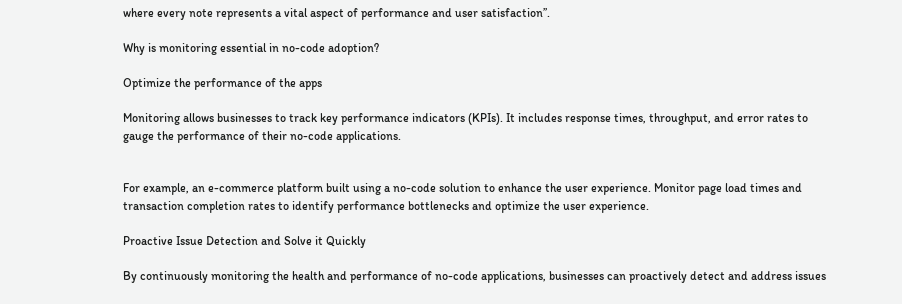where every note represents a vital aspect of performance and user satisfaction’’.

Why is monitoring essential in no-code adoption?

Optimize the performance of the apps

Monitoring allows businesses to track key performance indicators (KPIs). It includes response times, throughput, and error rates to gauge the performance of their no-code applications.


For example, an e-commerce platform built using a no-code solution to enhance the user experience. Monitor page load times and transaction completion rates to identify performance bottlenecks and optimize the user experience.

Proactive Issue Detection and Solve it Quickly

By continuously monitoring the health and performance of no-code applications, businesses can proactively detect and address issues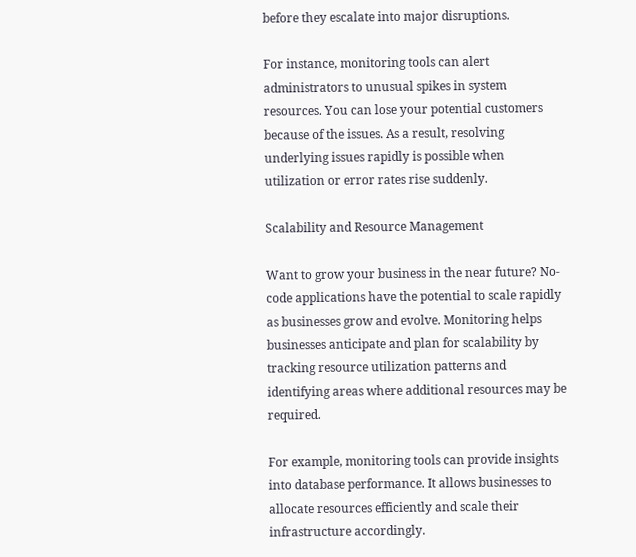before they escalate into major disruptions.

For instance, monitoring tools can alert administrators to unusual spikes in system resources. You can lose your potential customers because of the issues. As a result, resolving underlying issues rapidly is possible when utilization or error rates rise suddenly.

Scalability and Resource Management

Want to grow your business in the near future? No-code applications have the potential to scale rapidly as businesses grow and evolve. Monitoring helps businesses anticipate and plan for scalability by tracking resource utilization patterns and identifying areas where additional resources may be required.

For example, monitoring tools can provide insights into database performance. It allows businesses to allocate resources efficiently and scale their infrastructure accordingly.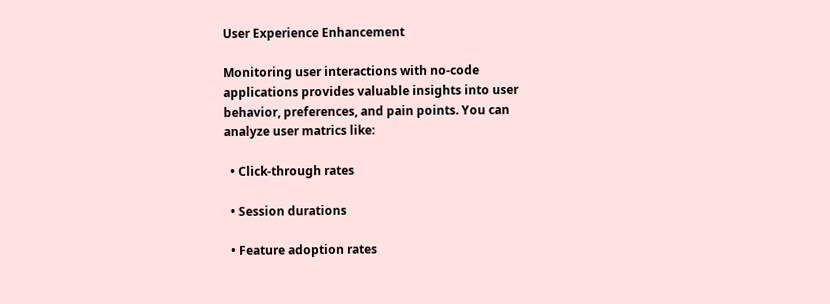User Experience Enhancement

Monitoring user interactions with no-code applications provides valuable insights into user behavior, preferences, and pain points. You can analyze user matrics like:

  • Click-through rates

  • Session durations

  • Feature adoption rates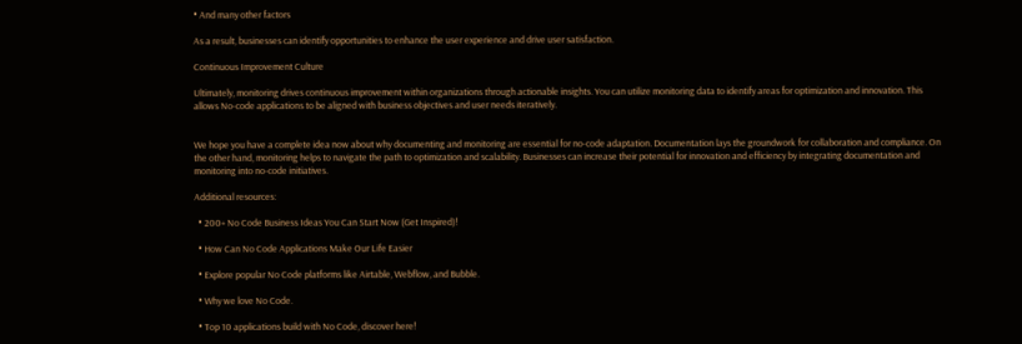• And many other factors

As a result, businesses can identify opportunities to enhance the user experience and drive user satisfaction.

Continuous Improvement Culture

Ultimately, monitoring drives continuous improvement within organizations through actionable insights. You can utilize monitoring data to identify areas for optimization and innovation. This allows No-code applications to be aligned with business objectives and user needs iteratively.


We hope you have a complete idea now about why documenting and monitoring are essential for no-code adaptation. Documentation lays the groundwork for collaboration and compliance. On the other hand, monitoring helps to navigate the path to optimization and scalability. Businesses can increase their potential for innovation and efficiency by integrating documentation and monitoring into no-code initiatives.

Additional resources:

  • 200+ No Code Business Ideas You Can Start Now (Get Inspired)!

  • How Can No Code Applications Make Our Life Easier

  • Explore popular No Code platforms like Airtable, Webflow, and Bubble.

  • Why we love No Code.

  • Top 10 applications build with No Code, discover here!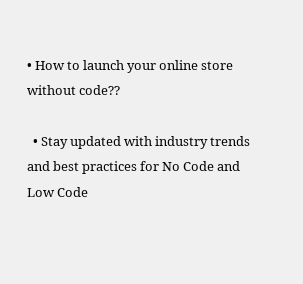• How to launch your online store without code??

  • Stay updated with industry trends and best practices for No Code and Low Code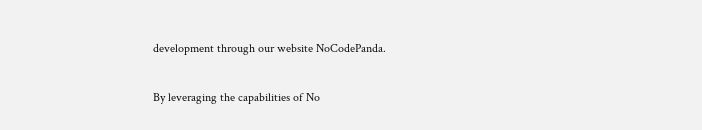development through our website NoCodePanda.

By leveraging the capabilities of No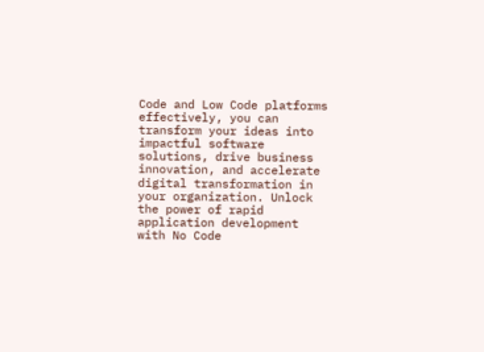Code and Low Code platforms effectively, you can transform your ideas into impactful software solutions, drive business innovation, and accelerate digital transformation in your organization. Unlock the power of rapid application development with No Code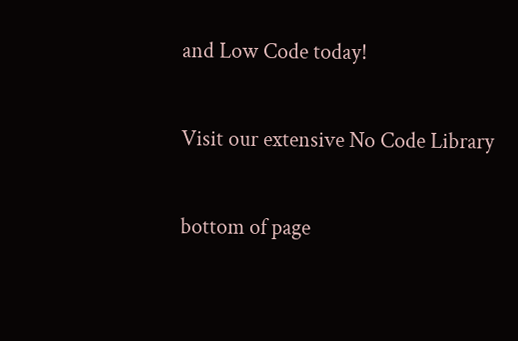and Low Code today!

Visit our extensive No Code Library

bottom of page